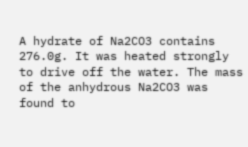A hydrate of Na2CO3 contains 276.0g. It was heated strongly to drive off the water. The mass of the anhydrous Na2CO3 was found to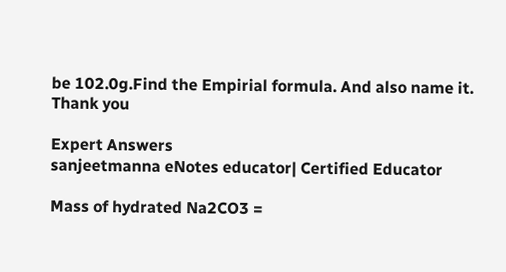be 102.0g.Find the Empirial formula. And also name it. Thank you

Expert Answers
sanjeetmanna eNotes educator| Certified Educator

Mass of hydrated Na2CO3 =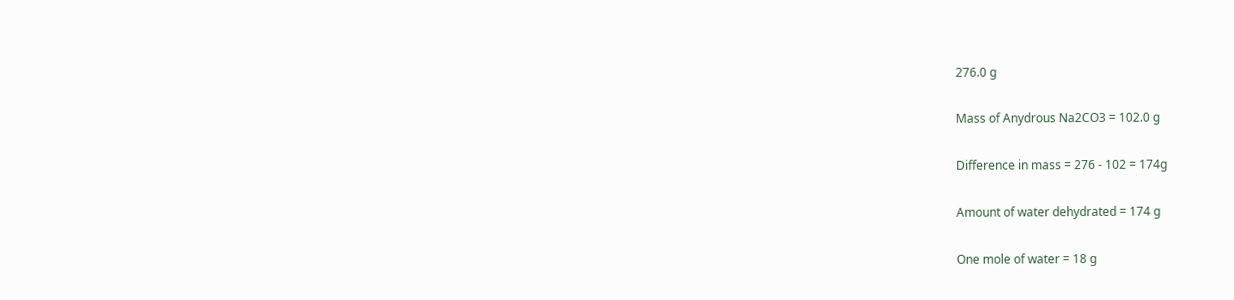276.0 g

Mass of Anydrous Na2CO3 = 102.0 g

Difference in mass = 276 - 102 = 174g

Amount of water dehydrated = 174 g

One mole of water = 18 g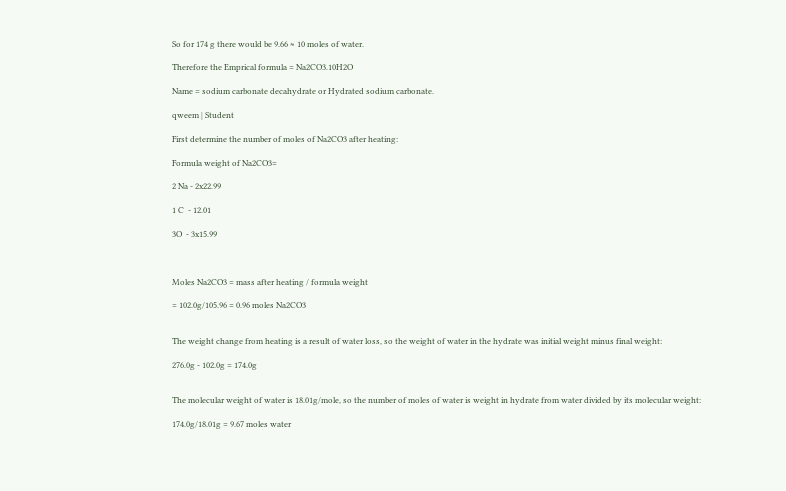So for 174 g there would be 9.66 ≈ 10 moles of water.

Therefore the Emprical formula = Na2CO3.10H2O

Name = sodium carbonate decahydrate or Hydrated sodium carbonate.

qweem | Student

First determine the number of moles of Na2CO3 after heating:

Formula weight of Na2CO3=

2 Na - 2x22.99

1 C  - 12.01

3O  - 3x15.99



Moles Na2CO3 = mass after heating / formula weight

= 102.0g/105.96 = 0.96 moles Na2CO3


The weight change from heating is a result of water loss, so the weight of water in the hydrate was initial weight minus final weight:

276.0g - 102.0g = 174.0g


The molecular weight of water is 18.01g/mole, so the number of moles of water is weight in hydrate from water divided by its molecular weight:

174.0g/18.01g = 9.67 moles water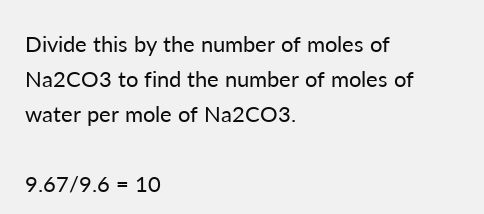Divide this by the number of moles of Na2CO3 to find the number of moles of water per mole of Na2CO3.

9.67/9.6 = 10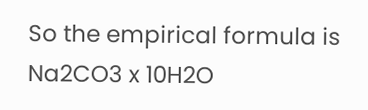So the empirical formula is Na2CO3 x 10H2O